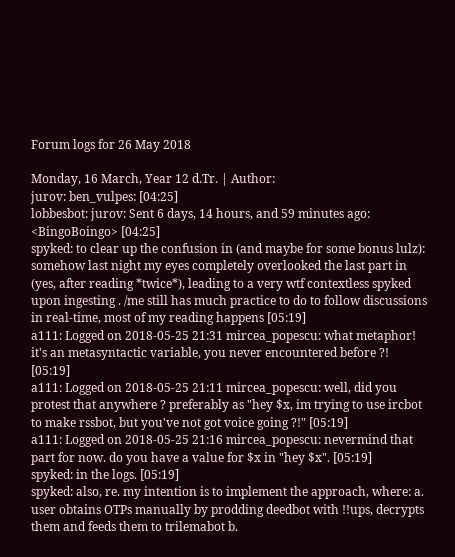Forum logs for 26 May 2018

Monday, 16 March, Year 12 d.Tr. | Author:
jurov: ben_vulpes: [04:25]
lobbesbot: jurov: Sent 6 days, 14 hours, and 59 minutes ago: <BingoBoingo> [04:25]
spyked: to clear up the confusion in (and maybe for some bonus lulz): somehow last night my eyes completely overlooked the last part in (yes, after reading *twice*), leading to a very wtf contextless spyked upon ingesting . /me still has much practice to do to follow discussions in real-time, most of my reading happens [05:19]
a111: Logged on 2018-05-25 21:31 mircea_popescu: what metaphor! it's an metasyntactic variable, you never encountered before ?! [05:19]
a111: Logged on 2018-05-25 21:11 mircea_popescu: well, did you protest that anywhere ? preferably as "hey $x, im trying to use ircbot to make rssbot, but you've not got voice going ?!" [05:19]
a111: Logged on 2018-05-25 21:16 mircea_popescu: nevermind that part for now. do you have a value for $x in "hey $x". [05:19]
spyked: in the logs. [05:19]
spyked: also, re. my intention is to implement the approach, where: a. user obtains OTPs manually by prodding deedbot with !!ups, decrypts them and feeds them to trilemabot b.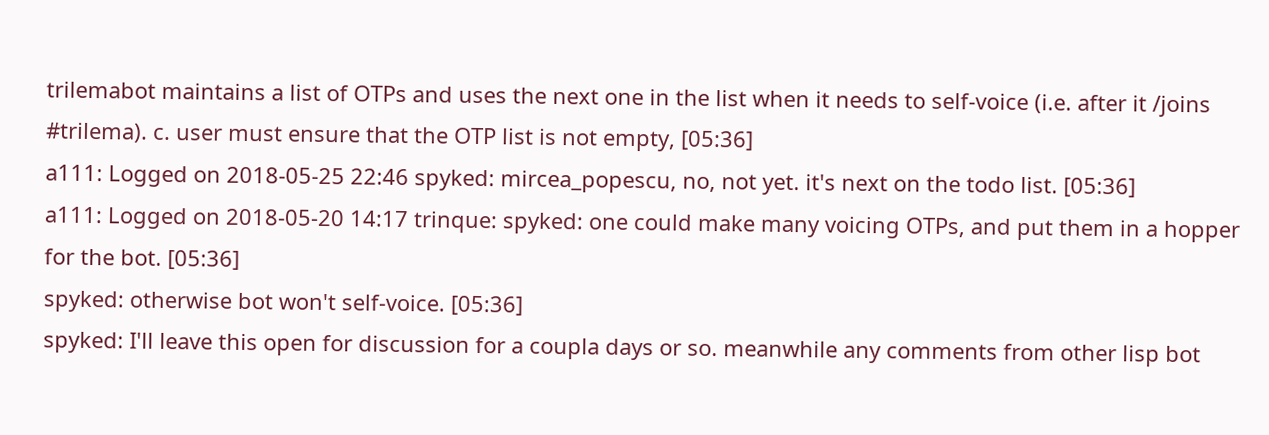trilemabot maintains a list of OTPs and uses the next one in the list when it needs to self-voice (i.e. after it /joins #trilema). c. user must ensure that the OTP list is not empty, [05:36]
a111: Logged on 2018-05-25 22:46 spyked: mircea_popescu, no, not yet. it's next on the todo list. [05:36]
a111: Logged on 2018-05-20 14:17 trinque: spyked: one could make many voicing OTPs, and put them in a hopper for the bot. [05:36]
spyked: otherwise bot won't self-voice. [05:36]
spyked: I'll leave this open for discussion for a coupla days or so. meanwhile any comments from other lisp bot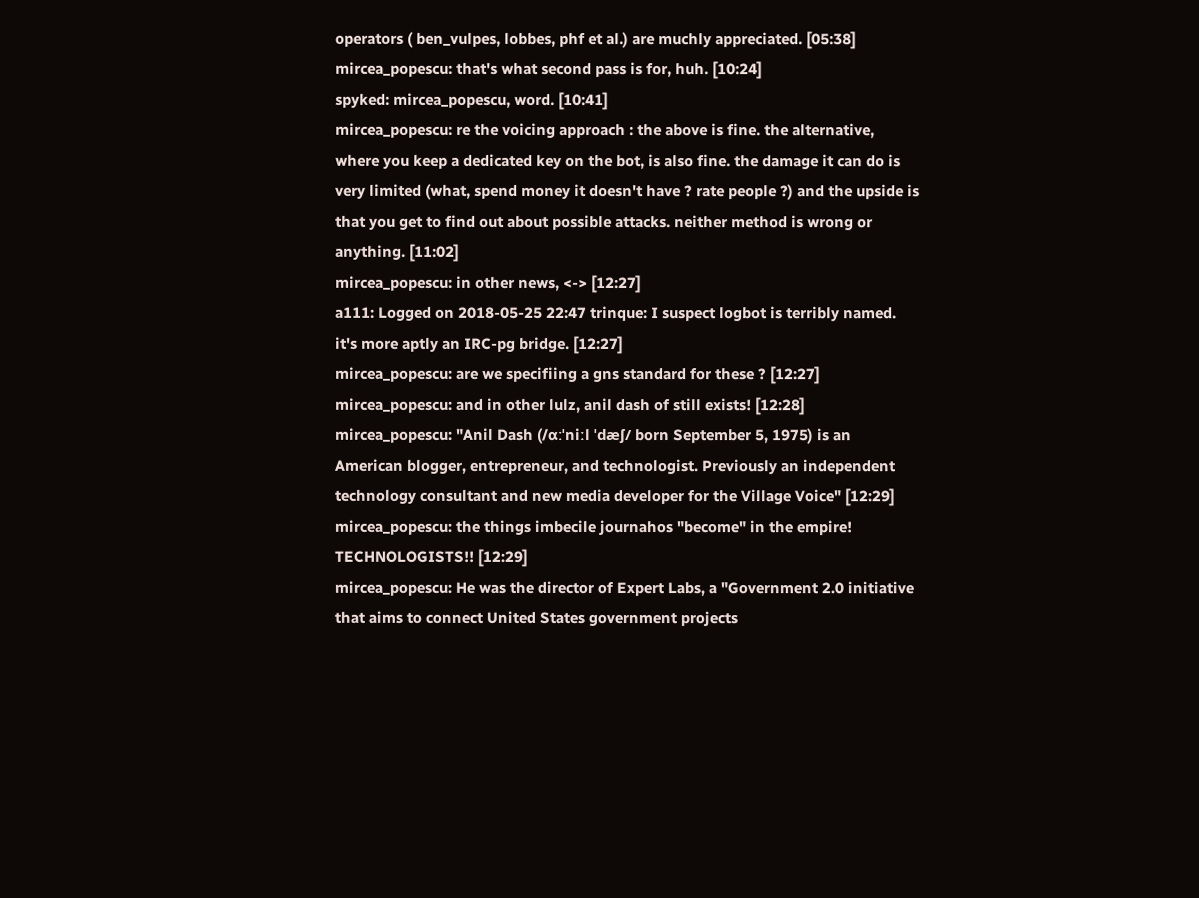operators ( ben_vulpes, lobbes, phf et al.) are muchly appreciated. [05:38]
mircea_popescu: that's what second pass is for, huh. [10:24]
spyked: mircea_popescu, word. [10:41]
mircea_popescu: re the voicing approach : the above is fine. the alternative, where you keep a dedicated key on the bot, is also fine. the damage it can do is very limited (what, spend money it doesn't have ? rate people ?) and the upside is that you get to find out about possible attacks. neither method is wrong or anything. [11:02]
mircea_popescu: in other news, <-> [12:27]
a111: Logged on 2018-05-25 22:47 trinque: I suspect logbot is terribly named. it's more aptly an IRC-pg bridge. [12:27]
mircea_popescu: are we specifiing a gns standard for these ? [12:27]
mircea_popescu: and in other lulz, anil dash of still exists! [12:28]
mircea_popescu: "Anil Dash (/ɑːˈniːl ˈdæʃ/ born September 5, 1975) is an American blogger, entrepreneur, and technologist. Previously an independent technology consultant and new media developer for the Village Voice" [12:29]
mircea_popescu: the things imbecile journahos "become" in the empire! TECHNOLOGISTS!! [12:29]
mircea_popescu: He was the director of Expert Labs, a "Government 2.0 initiative that aims to connect United States government projects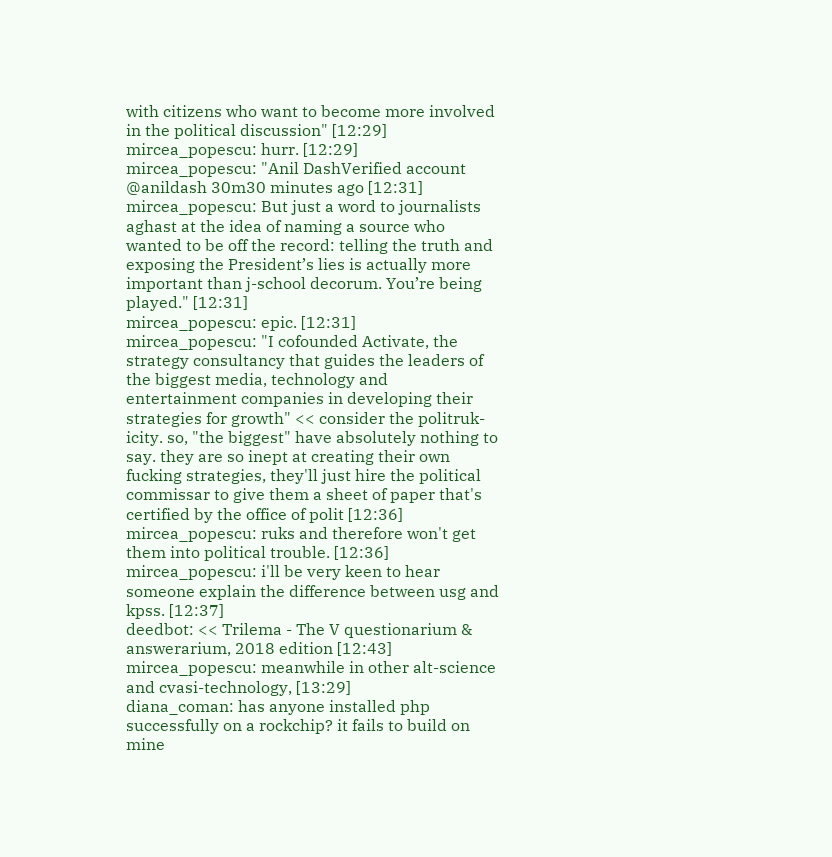with citizens who want to become more involved in the political discussion" [12:29]
mircea_popescu: hurr. [12:29]
mircea_popescu: "Anil DashVerified account @anildash 30m30 minutes ago [12:31]
mircea_popescu: But just a word to journalists aghast at the idea of naming a source who wanted to be off the record: telling the truth and exposing the President’s lies is actually more important than j-school decorum. You’re being played." [12:31]
mircea_popescu: epic. [12:31]
mircea_popescu: "I cofounded Activate, the strategy consultancy that guides the leaders of the biggest media, technology and entertainment companies in developing their strategies for growth" << consider the politruk-icity. so, "the biggest" have absolutely nothing to say. they are so inept at creating their own fucking strategies, they'll just hire the political commissar to give them a sheet of paper that's certified by the office of polit [12:36]
mircea_popescu: ruks and therefore won't get them into political trouble. [12:36]
mircea_popescu: i'll be very keen to hear someone explain the difference between usg and kpss. [12:37]
deedbot: << Trilema - The V questionarium & answerarium, 2018 edition [12:43]
mircea_popescu: meanwhile in other alt-science and cvasi-technology, [13:29]
diana_coman: has anyone installed php successfully on a rockchip? it fails to build on mine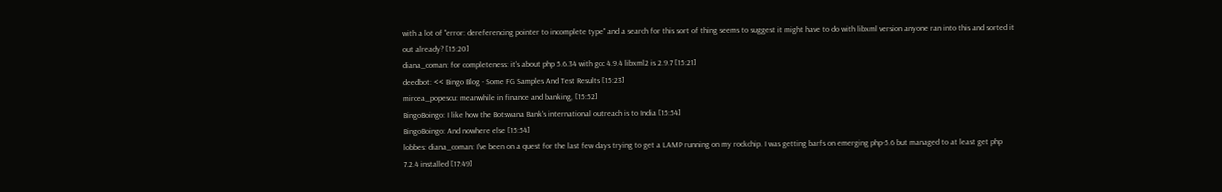with a lot of "error: dereferencing pointer to incomplete type" and a search for this sort of thing seems to suggest it might have to do with libxml version anyone ran into this and sorted it out already? [15:20]
diana_coman: for completeness: it's about php 5.6.34 with gcc 4.9.4 libxml2 is 2.9.7 [15:21]
deedbot: << Bingo Blog - Some FG Samples And Test Results [15:23]
mircea_popescu: meanwhile in finance and banking, [15:52]
BingoBoingo: I like how the Botswana Bank's international outreach is to India [15:54]
BingoBoingo: And nowhere else [15:54]
lobbes: diana_coman: I've been on a quest for the last few days trying to get a LAMP running on my rockchip. I was getting barfs on emerging php-5.6 but managed to at least get php 7.2.4 installed [17:49]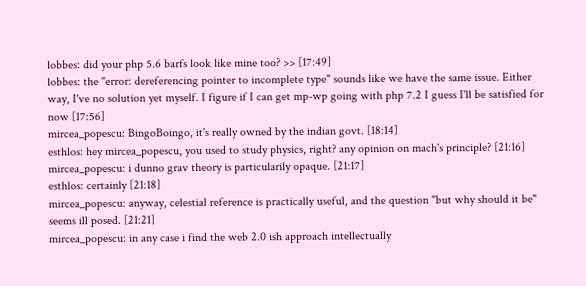lobbes: did your php 5.6 barfs look like mine too? >> [17:49]
lobbes: the "error: dereferencing pointer to incomplete type" sounds like we have the same issue. Either way, I've no solution yet myself. I figure if I can get mp-wp going with php 7.2 I guess I'll be satisfied for now [17:56]
mircea_popescu: BingoBoingo, it's really owned by the indian govt. [18:14]
esthlos: hey mircea_popescu, you used to study physics, right? any opinion on mach's principle? [21:16]
mircea_popescu: i dunno grav theory is particularily opaque. [21:17]
esthlos: certainly [21:18]
mircea_popescu: anyway, celestial reference is practically useful, and the question "but why should it be" seems ill posed. [21:21]
mircea_popescu: in any case i find the web 2.0 ish approach intellectually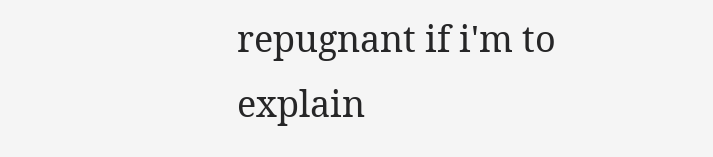repugnant if i'm to explain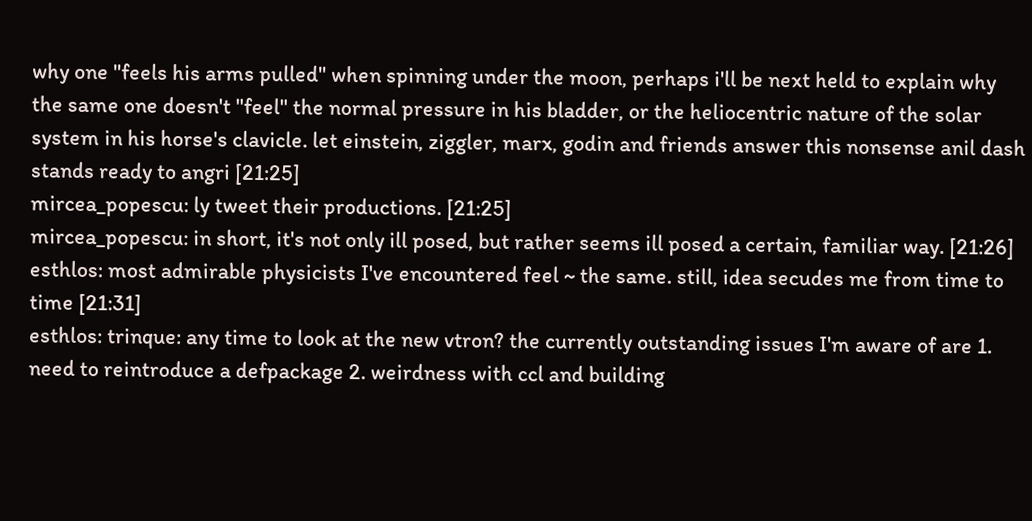why one "feels his arms pulled" when spinning under the moon, perhaps i'll be next held to explain why the same one doesn't "feel" the normal pressure in his bladder, or the heliocentric nature of the solar system in his horse's clavicle. let einstein, ziggler, marx, godin and friends answer this nonsense anil dash stands ready to angri [21:25]
mircea_popescu: ly tweet their productions. [21:25]
mircea_popescu: in short, it's not only ill posed, but rather seems ill posed a certain, familiar way. [21:26]
esthlos: most admirable physicists I've encountered feel ~ the same. still, idea secudes me from time to time [21:31]
esthlos: trinque: any time to look at the new vtron? the currently outstanding issues I'm aware of are 1. need to reintroduce a defpackage 2. weirdness with ccl and building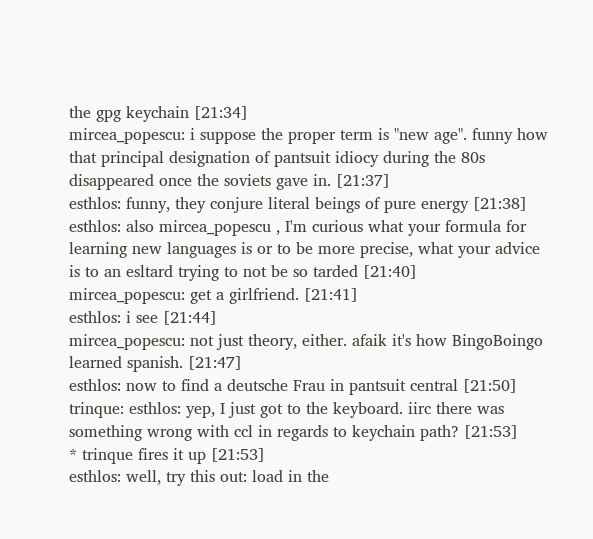the gpg keychain [21:34]
mircea_popescu: i suppose the proper term is "new age". funny how that principal designation of pantsuit idiocy during the 80s disappeared once the soviets gave in. [21:37]
esthlos: funny, they conjure literal beings of pure energy [21:38]
esthlos: also mircea_popescu , I'm curious what your formula for learning new languages is or to be more precise, what your advice is to an esltard trying to not be so tarded [21:40]
mircea_popescu: get a girlfriend. [21:41]
esthlos: i see [21:44]
mircea_popescu: not just theory, either. afaik it's how BingoBoingo learned spanish. [21:47]
esthlos: now to find a deutsche Frau in pantsuit central [21:50]
trinque: esthlos: yep, I just got to the keyboard. iirc there was something wrong with ccl in regards to keychain path? [21:53]
* trinque fires it up [21:53]
esthlos: well, try this out: load in the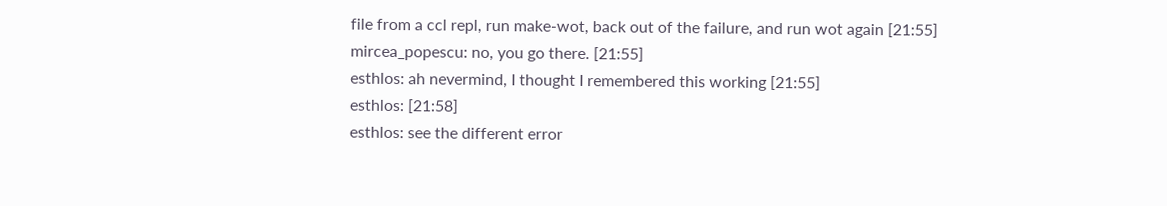file from a ccl repl, run make-wot, back out of the failure, and run wot again [21:55]
mircea_popescu: no, you go there. [21:55]
esthlos: ah nevermind, I thought I remembered this working [21:55]
esthlos: [21:58]
esthlos: see the different error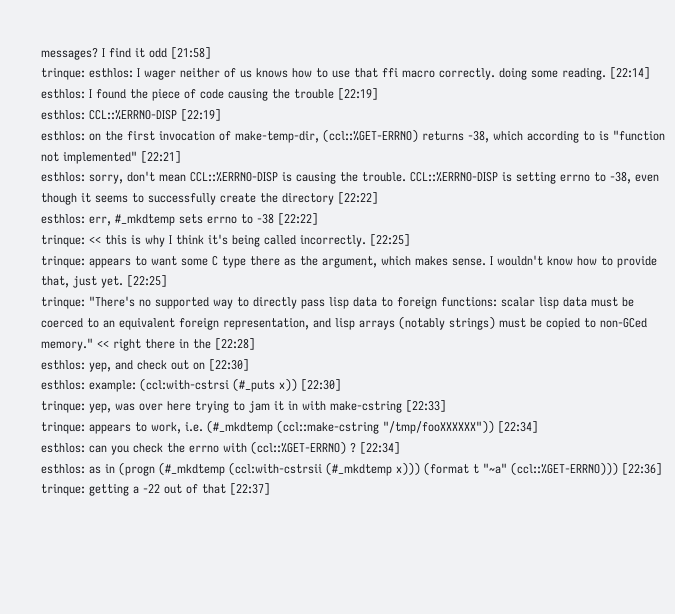messages? I find it odd [21:58]
trinque: esthlos: I wager neither of us knows how to use that ffi macro correctly. doing some reading. [22:14]
esthlos: I found the piece of code causing the trouble [22:19]
esthlos: CCL::%ERRNO-DISP [22:19]
esthlos: on the first invocation of make-temp-dir, (ccl::%GET-ERRNO) returns -38, which according to is "function not implemented" [22:21]
esthlos: sorry, don't mean CCL::%ERRNO-DISP is causing the trouble. CCL::%ERRNO-DISP is setting errno to -38, even though it seems to successfully create the directory [22:22]
esthlos: err, #_mkdtemp sets errno to -38 [22:22]
trinque: << this is why I think it's being called incorrectly. [22:25]
trinque: appears to want some C type there as the argument, which makes sense. I wouldn't know how to provide that, just yet. [22:25]
trinque: "There's no supported way to directly pass lisp data to foreign functions: scalar lisp data must be coerced to an equivalent foreign representation, and lisp arrays (notably strings) must be copied to non-GCed memory." << right there in the [22:28]
esthlos: yep, and check out on [22:30]
esthlos: example: (ccl:with-cstrsi (#_puts x)) [22:30]
trinque: yep, was over here trying to jam it in with make-cstring [22:33]
trinque: appears to work, i.e. (#_mkdtemp (ccl::make-cstring "/tmp/fooXXXXXX")) [22:34]
esthlos: can you check the errno with (ccl::%GET-ERRNO) ? [22:34]
esthlos: as in (progn (#_mkdtemp (ccl:with-cstrsii (#_mkdtemp x))) (format t "~a" (ccl::%GET-ERRNO))) [22:36]
trinque: getting a -22 out of that [22:37]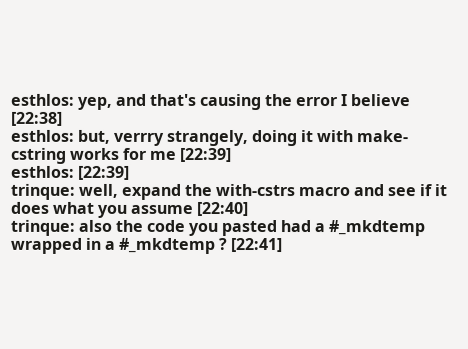esthlos: yep, and that's causing the error I believe [22:38]
esthlos: but, verrry strangely, doing it with make-cstring works for me [22:39]
esthlos: [22:39]
trinque: well, expand the with-cstrs macro and see if it does what you assume [22:40]
trinque: also the code you pasted had a #_mkdtemp wrapped in a #_mkdtemp ? [22:41]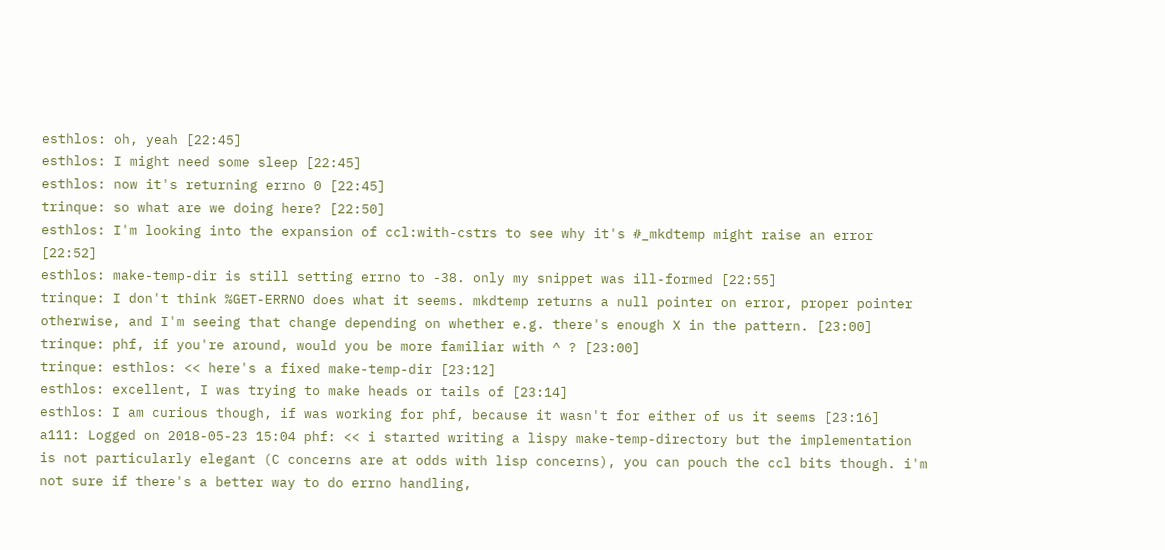esthlos: oh, yeah [22:45]
esthlos: I might need some sleep [22:45]
esthlos: now it's returning errno 0 [22:45]
trinque: so what are we doing here? [22:50]
esthlos: I'm looking into the expansion of ccl:with-cstrs to see why it's #_mkdtemp might raise an error [22:52]
esthlos: make-temp-dir is still setting errno to -38. only my snippet was ill-formed [22:55]
trinque: I don't think %GET-ERRNO does what it seems. mkdtemp returns a null pointer on error, proper pointer otherwise, and I'm seeing that change depending on whether e.g. there's enough X in the pattern. [23:00]
trinque: phf, if you're around, would you be more familiar with ^ ? [23:00]
trinque: esthlos: << here's a fixed make-temp-dir [23:12]
esthlos: excellent, I was trying to make heads or tails of [23:14]
esthlos: I am curious though, if was working for phf, because it wasn't for either of us it seems [23:16]
a111: Logged on 2018-05-23 15:04 phf: << i started writing a lispy make-temp-directory but the implementation is not particularly elegant (C concerns are at odds with lisp concerns), you can pouch the ccl bits though. i'm not sure if there's a better way to do errno handling,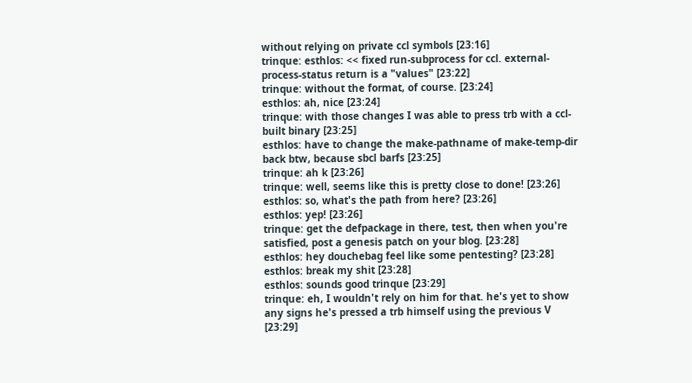without relying on private ccl symbols [23:16]
trinque: esthlos: << fixed run-subprocess for ccl. external-process-status return is a "values" [23:22]
trinque: without the format, of course. [23:24]
esthlos: ah, nice [23:24]
trinque: with those changes I was able to press trb with a ccl-built binary [23:25]
esthlos: have to change the make-pathname of make-temp-dir back btw, because sbcl barfs [23:25]
trinque: ah k [23:26]
trinque: well, seems like this is pretty close to done! [23:26]
esthlos: so, what's the path from here? [23:26]
esthlos: yep! [23:26]
trinque: get the defpackage in there, test, then when you're satisfied, post a genesis patch on your blog. [23:28]
esthlos: hey douchebag feel like some pentesting? [23:28]
esthlos: break my shit [23:28]
esthlos: sounds good trinque [23:29]
trinque: eh, I wouldn't rely on him for that. he's yet to show any signs he's pressed a trb himself using the previous V [23:29]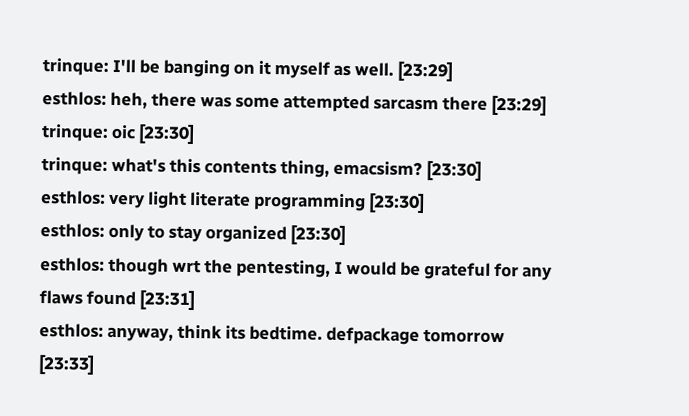trinque: I'll be banging on it myself as well. [23:29]
esthlos: heh, there was some attempted sarcasm there [23:29]
trinque: oic [23:30]
trinque: what's this contents thing, emacsism? [23:30]
esthlos: very light literate programming [23:30]
esthlos: only to stay organized [23:30]
esthlos: though wrt the pentesting, I would be grateful for any flaws found [23:31]
esthlos: anyway, think its bedtime. defpackage tomorrow [23:33]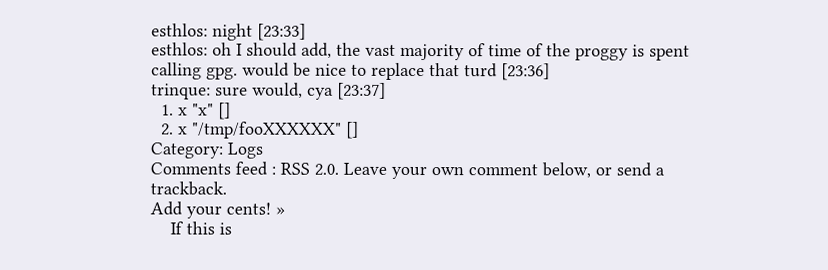esthlos: night [23:33]
esthlos: oh I should add, the vast majority of time of the proggy is spent calling gpg. would be nice to replace that turd [23:36]
trinque: sure would, cya [23:37]
  1. x "x" []
  2. x "/tmp/fooXXXXXX" []
Category: Logs
Comments feed : RSS 2.0. Leave your own comment below, or send a trackback.
Add your cents! »
    If this is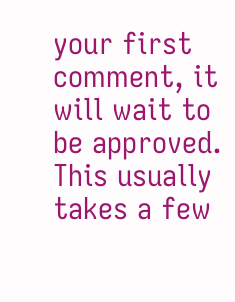your first comment, it will wait to be approved. This usually takes a few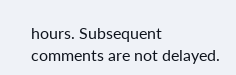hours. Subsequent comments are not delayed.